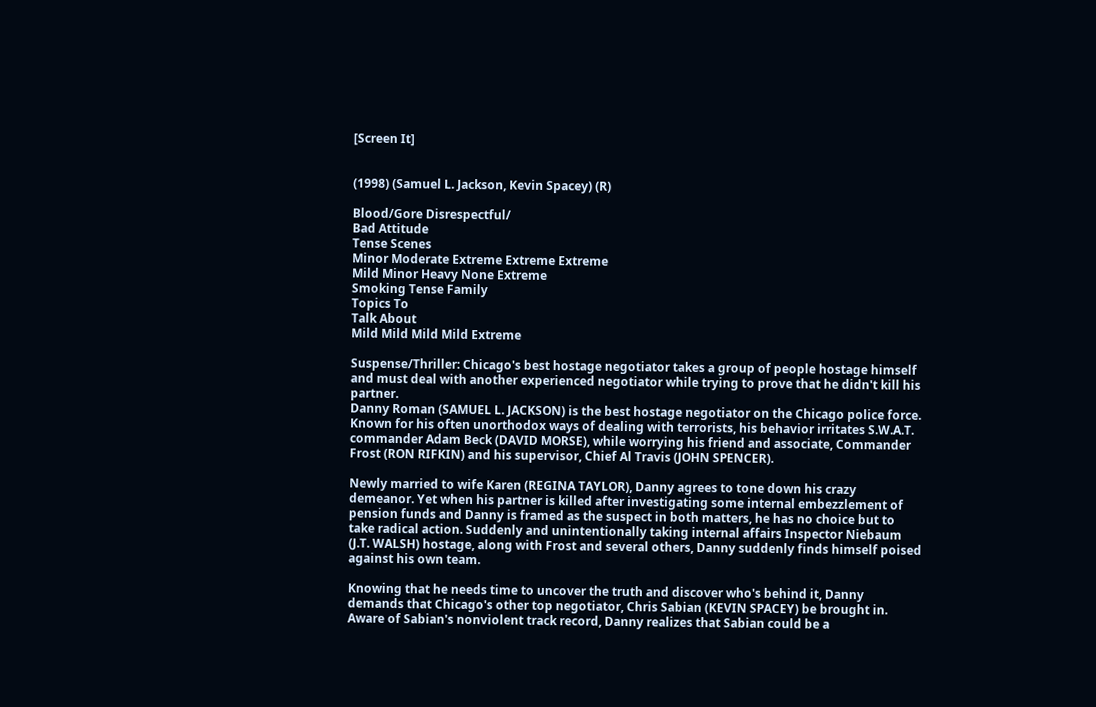[Screen It]


(1998) (Samuel L. Jackson, Kevin Spacey) (R)

Blood/Gore Disrespectful/
Bad Attitude
Tense Scenes
Minor Moderate Extreme Extreme Extreme
Mild Minor Heavy None Extreme
Smoking Tense Family
Topics To
Talk About
Mild Mild Mild Mild Extreme

Suspense/Thriller: Chicago's best hostage negotiator takes a group of people hostage himself and must deal with another experienced negotiator while trying to prove that he didn't kill his partner.
Danny Roman (SAMUEL L. JACKSON) is the best hostage negotiator on the Chicago police force. Known for his often unorthodox ways of dealing with terrorists, his behavior irritates S.W.A.T. commander Adam Beck (DAVID MORSE), while worrying his friend and associate, Commander Frost (RON RIFKIN) and his supervisor, Chief Al Travis (JOHN SPENCER).

Newly married to wife Karen (REGINA TAYLOR), Danny agrees to tone down his crazy demeanor. Yet when his partner is killed after investigating some internal embezzlement of pension funds and Danny is framed as the suspect in both matters, he has no choice but to take radical action. Suddenly and unintentionally taking internal affairs Inspector Niebaum (J.T. WALSH) hostage, along with Frost and several others, Danny suddenly finds himself poised against his own team.

Knowing that he needs time to uncover the truth and discover who's behind it, Danny demands that Chicago's other top negotiator, Chris Sabian (KEVIN SPACEY) be brought in. Aware of Sabian's nonviolent track record, Danny realizes that Sabian could be a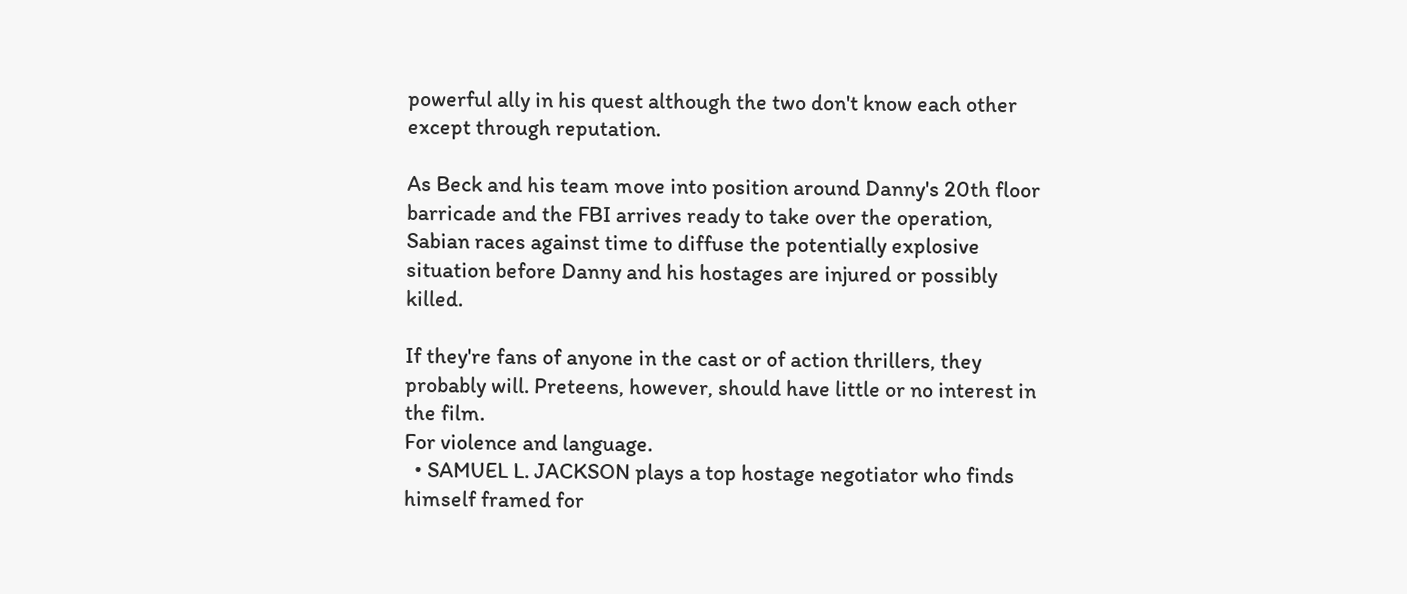powerful ally in his quest although the two don't know each other except through reputation.

As Beck and his team move into position around Danny's 20th floor barricade and the FBI arrives ready to take over the operation, Sabian races against time to diffuse the potentially explosive situation before Danny and his hostages are injured or possibly killed.

If they're fans of anyone in the cast or of action thrillers, they probably will. Preteens, however, should have little or no interest in the film.
For violence and language.
  • SAMUEL L. JACKSON plays a top hostage negotiator who finds himself framed for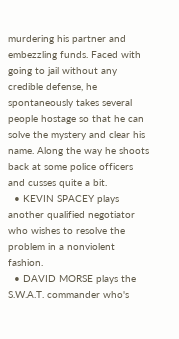murdering his partner and embezzling funds. Faced with going to jail without any credible defense, he spontaneously takes several people hostage so that he can solve the mystery and clear his name. Along the way he shoots back at some police officers and cusses quite a bit.
  • KEVIN SPACEY plays another qualified negotiator who wishes to resolve the problem in a nonviolent fashion.
  • DAVID MORSE plays the S.W.A.T. commander who's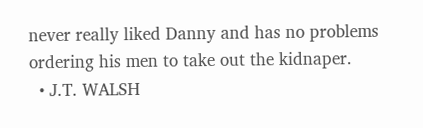never really liked Danny and has no problems ordering his men to take out the kidnaper.
  • J.T. WALSH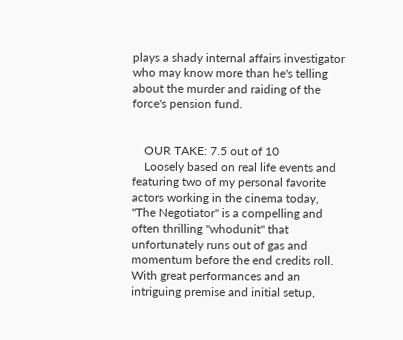plays a shady internal affairs investigator who may know more than he's telling about the murder and raiding of the force's pension fund.


    OUR TAKE: 7.5 out of 10
    Loosely based on real life events and featuring two of my personal favorite actors working in the cinema today, "The Negotiator" is a compelling and often thrilling "whodunit" that unfortunately runs out of gas and momentum before the end credits roll. With great performances and an intriguing premise and initial setup,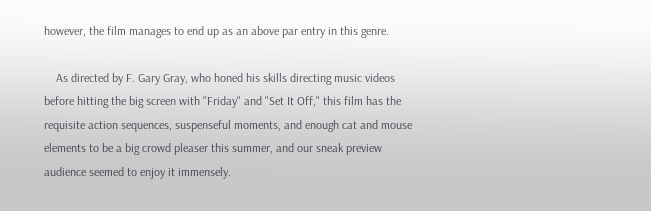however, the film manages to end up as an above par entry in this genre.

    As directed by F. Gary Gray, who honed his skills directing music videos before hitting the big screen with "Friday" and "Set It Off," this film has the requisite action sequences, suspenseful moments, and enough cat and mouse elements to be a big crowd pleaser this summer, and our sneak preview audience seemed to enjoy it immensely.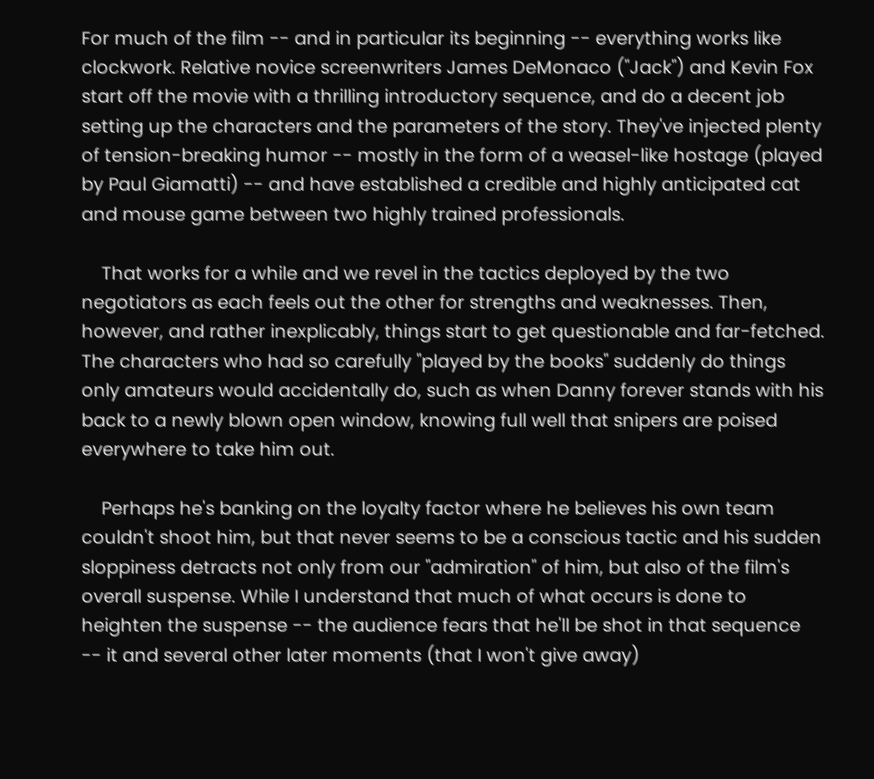For much of the film -- and in particular its beginning -- everything works like clockwork. Relative novice screenwriters James DeMonaco ("Jack") and Kevin Fox start off the movie with a thrilling introductory sequence, and do a decent job setting up the characters and the parameters of the story. They've injected plenty of tension-breaking humor -- mostly in the form of a weasel-like hostage (played by Paul Giamatti) -- and have established a credible and highly anticipated cat and mouse game between two highly trained professionals.

    That works for a while and we revel in the tactics deployed by the two negotiators as each feels out the other for strengths and weaknesses. Then, however, and rather inexplicably, things start to get questionable and far-fetched. The characters who had so carefully "played by the books" suddenly do things only amateurs would accidentally do, such as when Danny forever stands with his back to a newly blown open window, knowing full well that snipers are poised everywhere to take him out.

    Perhaps he's banking on the loyalty factor where he believes his own team couldn't shoot him, but that never seems to be a conscious tactic and his sudden sloppiness detracts not only from our "admiration" of him, but also of the film's overall suspense. While I understand that much of what occurs is done to heighten the suspense -- the audience fears that he'll be shot in that sequence -- it and several other later moments (that I won't give away)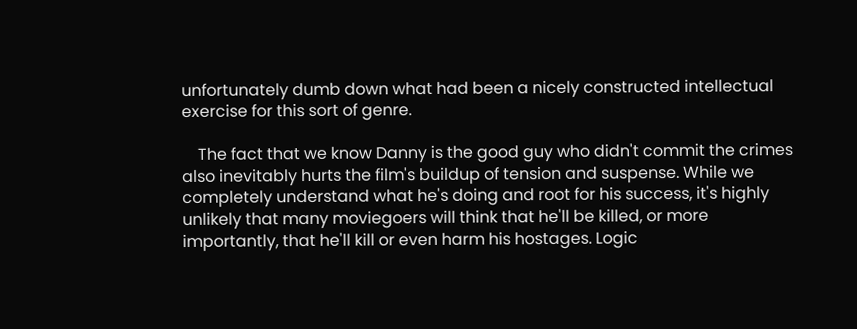unfortunately dumb down what had been a nicely constructed intellectual exercise for this sort of genre.

    The fact that we know Danny is the good guy who didn't commit the crimes also inevitably hurts the film's buildup of tension and suspense. While we completely understand what he's doing and root for his success, it's highly unlikely that many moviegoers will think that he'll be killed, or more importantly, that he'll kill or even harm his hostages. Logic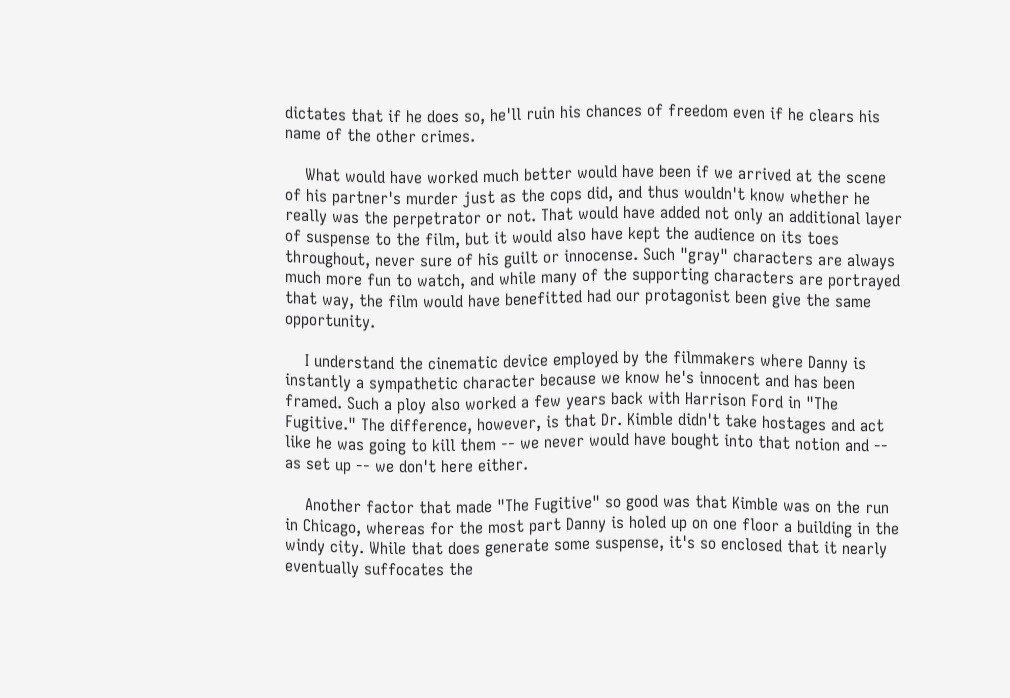dictates that if he does so, he'll ruin his chances of freedom even if he clears his name of the other crimes.

    What would have worked much better would have been if we arrived at the scene of his partner's murder just as the cops did, and thus wouldn't know whether he really was the perpetrator or not. That would have added not only an additional layer of suspense to the film, but it would also have kept the audience on its toes throughout, never sure of his guilt or innocense. Such "gray" characters are always much more fun to watch, and while many of the supporting characters are portrayed that way, the film would have benefitted had our protagonist been give the same opportunity.

    I understand the cinematic device employed by the filmmakers where Danny is instantly a sympathetic character because we know he's innocent and has been framed. Such a ploy also worked a few years back with Harrison Ford in "The Fugitive." The difference, however, is that Dr. Kimble didn't take hostages and act like he was going to kill them -- we never would have bought into that notion and -- as set up -- we don't here either.

    Another factor that made "The Fugitive" so good was that Kimble was on the run in Chicago, whereas for the most part Danny is holed up on one floor a building in the windy city. While that does generate some suspense, it's so enclosed that it nearly eventually suffocates the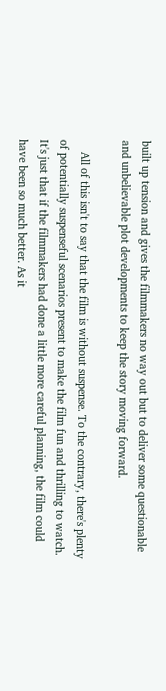built up tension and gives the filmmakers no way out but to deliver some questionable and unbelievable plot developments to keep the story moving forward.

    All of this isn't to say that the film is without suspense. To the contrary, there's plenty of potentially suspenseful scenarios present to make the film fun and thrilling to watch. It's just that if the filmmakers had done a little more careful planning, the film could have been so much better. As it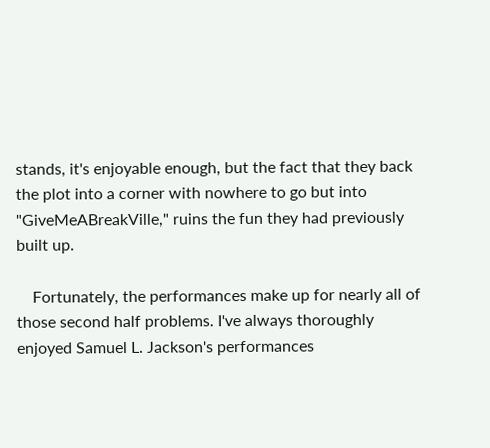stands, it's enjoyable enough, but the fact that they back the plot into a corner with nowhere to go but into "GiveMeABreakVille," ruins the fun they had previously built up.

    Fortunately, the performances make up for nearly all of those second half problems. I've always thoroughly enjoyed Samuel L. Jackson's performances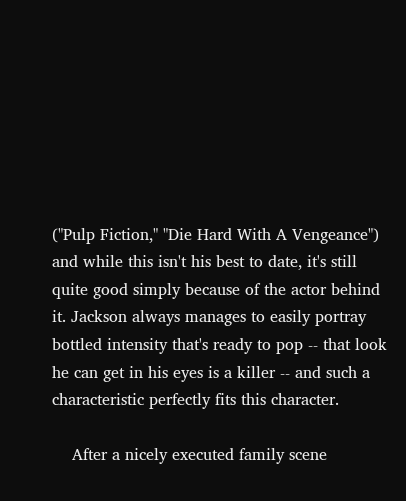("Pulp Fiction," "Die Hard With A Vengeance") and while this isn't his best to date, it's still quite good simply because of the actor behind it. Jackson always manages to easily portray bottled intensity that's ready to pop -- that look he can get in his eyes is a killer -- and such a characteristic perfectly fits this character.

    After a nicely executed family scene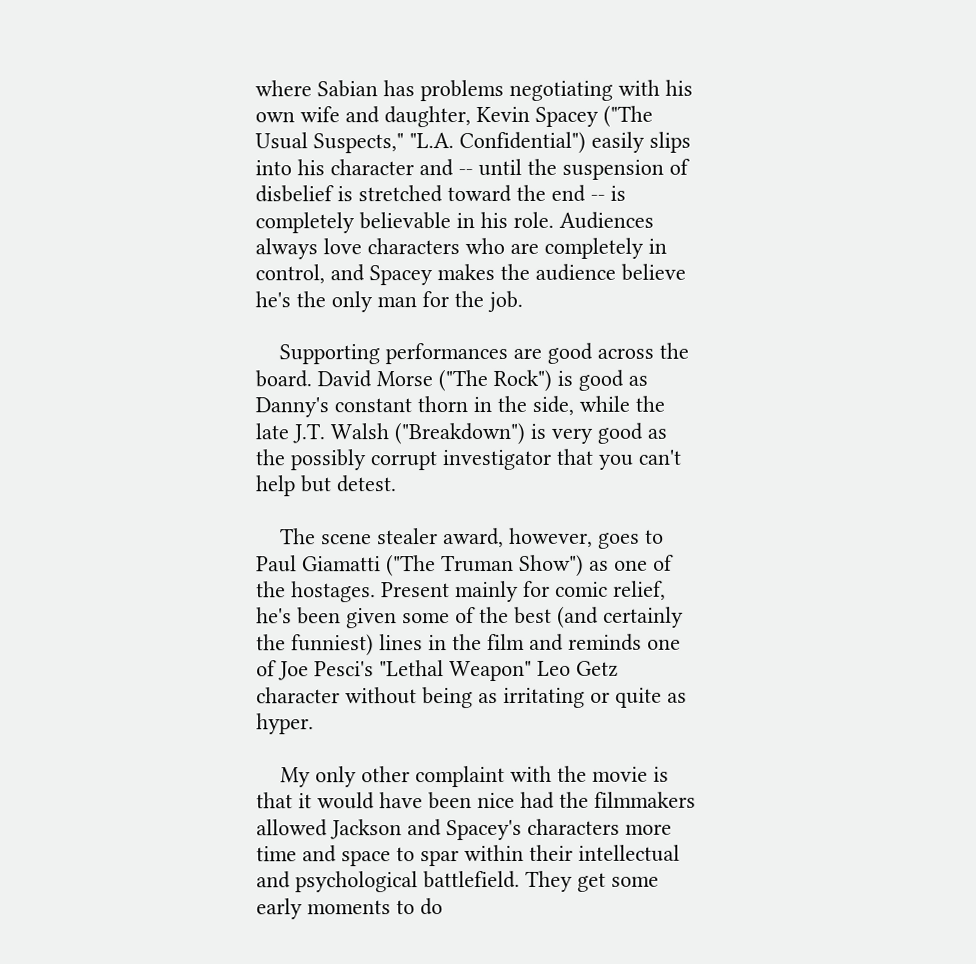where Sabian has problems negotiating with his own wife and daughter, Kevin Spacey ("The Usual Suspects," "L.A. Confidential") easily slips into his character and -- until the suspension of disbelief is stretched toward the end -- is completely believable in his role. Audiences always love characters who are completely in control, and Spacey makes the audience believe he's the only man for the job.

    Supporting performances are good across the board. David Morse ("The Rock") is good as Danny's constant thorn in the side, while the late J.T. Walsh ("Breakdown") is very good as the possibly corrupt investigator that you can't help but detest.

    The scene stealer award, however, goes to Paul Giamatti ("The Truman Show") as one of the hostages. Present mainly for comic relief, he's been given some of the best (and certainly the funniest) lines in the film and reminds one of Joe Pesci's "Lethal Weapon" Leo Getz character without being as irritating or quite as hyper.

    My only other complaint with the movie is that it would have been nice had the filmmakers allowed Jackson and Spacey's characters more time and space to spar within their intellectual and psychological battlefield. They get some early moments to do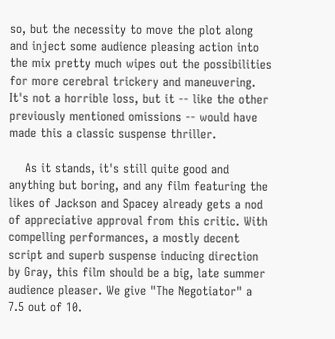so, but the necessity to move the plot along and inject some audience pleasing action into the mix pretty much wipes out the possibilities for more cerebral trickery and maneuvering. It's not a horrible loss, but it -- like the other previously mentioned omissions -- would have made this a classic suspense thriller.

    As it stands, it's still quite good and anything but boring, and any film featuring the likes of Jackson and Spacey already gets a nod of appreciative approval from this critic. With compelling performances, a mostly decent script and superb suspense inducing direction by Gray, this film should be a big, late summer audience pleaser. We give "The Negotiator" a 7.5 out of 10.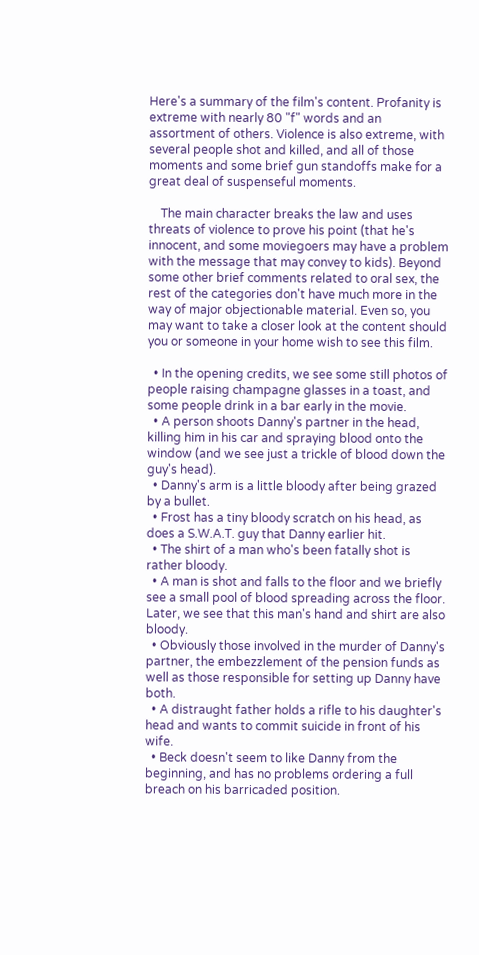Here's a summary of the film's content. Profanity is extreme with nearly 80 "f" words and an assortment of others. Violence is also extreme, with several people shot and killed, and all of those moments and some brief gun standoffs make for a great deal of suspenseful moments.

    The main character breaks the law and uses threats of violence to prove his point (that he's innocent, and some moviegoers may have a problem with the message that may convey to kids). Beyond some other brief comments related to oral sex, the rest of the categories don't have much more in the way of major objectionable material. Even so, you may want to take a closer look at the content should you or someone in your home wish to see this film.

  • In the opening credits, we see some still photos of people raising champagne glasses in a toast, and some people drink in a bar early in the movie.
  • A person shoots Danny's partner in the head, killing him in his car and spraying blood onto the window (and we see just a trickle of blood down the guy's head).
  • Danny's arm is a little bloody after being grazed by a bullet.
  • Frost has a tiny bloody scratch on his head, as does a S.W.A.T. guy that Danny earlier hit.
  • The shirt of a man who's been fatally shot is rather bloody.
  • A man is shot and falls to the floor and we briefly see a small pool of blood spreading across the floor. Later, we see that this man's hand and shirt are also bloody.
  • Obviously those involved in the murder of Danny's partner, the embezzlement of the pension funds as well as those responsible for setting up Danny have both.
  • A distraught father holds a rifle to his daughter's head and wants to commit suicide in front of his wife.
  • Beck doesn't seem to like Danny from the beginning, and has no problems ordering a full breach on his barricaded position.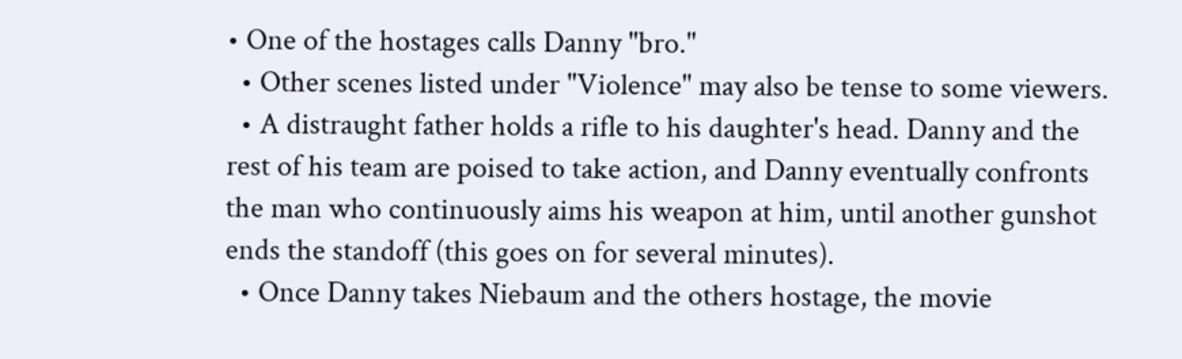• One of the hostages calls Danny "bro."
  • Other scenes listed under "Violence" may also be tense to some viewers.
  • A distraught father holds a rifle to his daughter's head. Danny and the rest of his team are poised to take action, and Danny eventually confronts the man who continuously aims his weapon at him, until another gunshot ends the standoff (this goes on for several minutes).
  • Once Danny takes Niebaum and the others hostage, the movie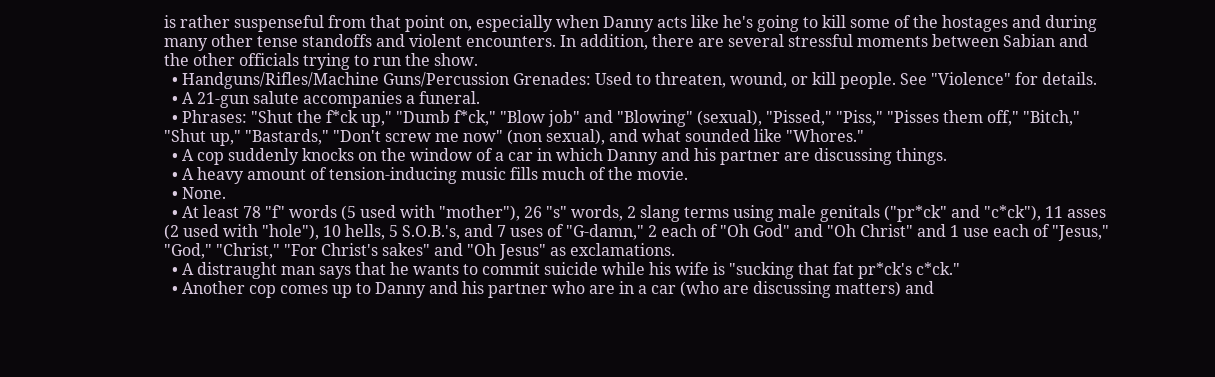is rather suspenseful from that point on, especially when Danny acts like he's going to kill some of the hostages and during many other tense standoffs and violent encounters. In addition, there are several stressful moments between Sabian and the other officials trying to run the show.
  • Handguns/Rifles/Machine Guns/Percussion Grenades: Used to threaten, wound, or kill people. See "Violence" for details.
  • A 21-gun salute accompanies a funeral.
  • Phrases: "Shut the f*ck up," "Dumb f*ck," "Blow job" and "Blowing" (sexual), "Pissed," "Piss," "Pisses them off," "Bitch," "Shut up," "Bastards," "Don't screw me now" (non sexual), and what sounded like "Whores."
  • A cop suddenly knocks on the window of a car in which Danny and his partner are discussing things.
  • A heavy amount of tension-inducing music fills much of the movie.
  • None.
  • At least 78 "f" words (5 used with "mother"), 26 "s" words, 2 slang terms using male genitals ("pr*ck" and "c*ck"), 11 asses (2 used with "hole"), 10 hells, 5 S.O.B.'s, and 7 uses of "G-damn," 2 each of "Oh God" and "Oh Christ" and 1 use each of "Jesus," "God," "Christ," "For Christ's sakes" and "Oh Jesus" as exclamations.
  • A distraught man says that he wants to commit suicide while his wife is "sucking that fat pr*ck's c*ck."
  • Another cop comes up to Danny and his partner who are in a car (who are discussing matters) and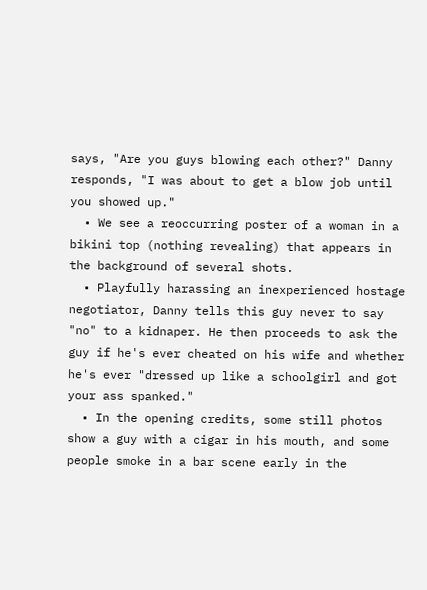says, "Are you guys blowing each other?" Danny responds, "I was about to get a blow job until you showed up."
  • We see a reoccurring poster of a woman in a bikini top (nothing revealing) that appears in the background of several shots.
  • Playfully harassing an inexperienced hostage negotiator, Danny tells this guy never to say "no" to a kidnaper. He then proceeds to ask the guy if he's ever cheated on his wife and whether he's ever "dressed up like a schoolgirl and got your ass spanked."
  • In the opening credits, some still photos show a guy with a cigar in his mouth, and some people smoke in a bar scene early in the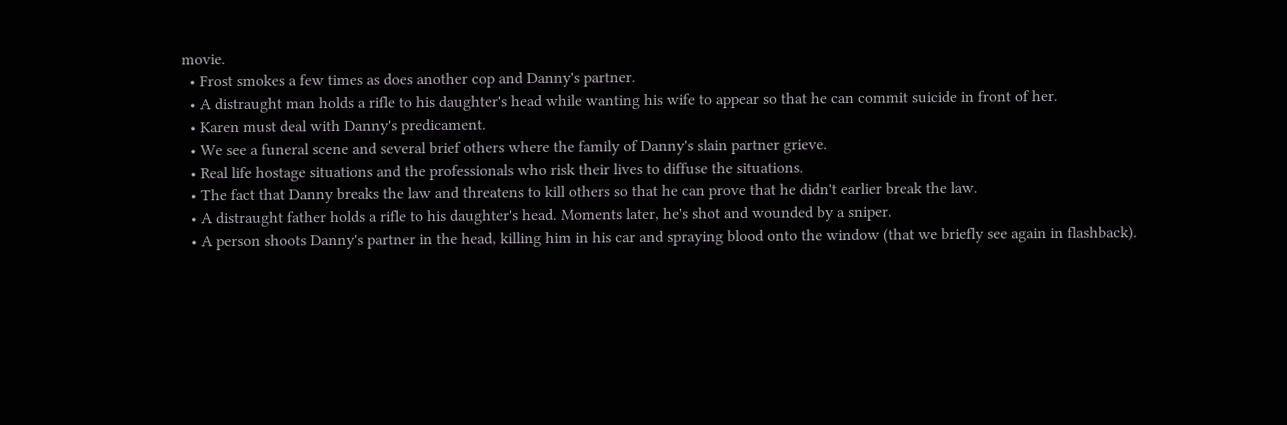movie.
  • Frost smokes a few times as does another cop and Danny's partner.
  • A distraught man holds a rifle to his daughter's head while wanting his wife to appear so that he can commit suicide in front of her.
  • Karen must deal with Danny's predicament.
  • We see a funeral scene and several brief others where the family of Danny's slain partner grieve.
  • Real life hostage situations and the professionals who risk their lives to diffuse the situations.
  • The fact that Danny breaks the law and threatens to kill others so that he can prove that he didn't earlier break the law.
  • A distraught father holds a rifle to his daughter's head. Moments later, he's shot and wounded by a sniper.
  • A person shoots Danny's partner in the head, killing him in his car and spraying blood onto the window (that we briefly see again in flashback).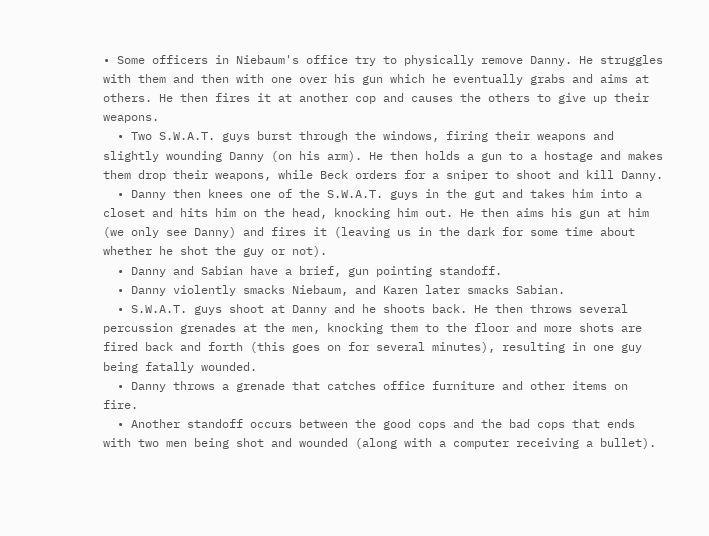• Some officers in Niebaum's office try to physically remove Danny. He struggles with them and then with one over his gun which he eventually grabs and aims at others. He then fires it at another cop and causes the others to give up their weapons.
  • Two S.W.A.T. guys burst through the windows, firing their weapons and slightly wounding Danny (on his arm). He then holds a gun to a hostage and makes them drop their weapons, while Beck orders for a sniper to shoot and kill Danny.
  • Danny then knees one of the S.W.A.T. guys in the gut and takes him into a closet and hits him on the head, knocking him out. He then aims his gun at him (we only see Danny) and fires it (leaving us in the dark for some time about whether he shot the guy or not).
  • Danny and Sabian have a brief, gun pointing standoff.
  • Danny violently smacks Niebaum, and Karen later smacks Sabian.
  • S.W.A.T. guys shoot at Danny and he shoots back. He then throws several percussion grenades at the men, knocking them to the floor and more shots are fired back and forth (this goes on for several minutes), resulting in one guy being fatally wounded.
  • Danny throws a grenade that catches office furniture and other items on fire.
  • Another standoff occurs between the good cops and the bad cops that ends with two men being shot and wounded (along with a computer receiving a bullet).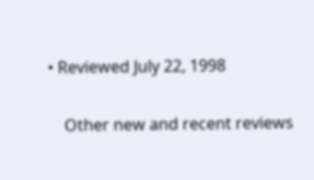• Reviewed July 22, 1998

    Other new and recent reviews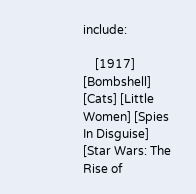include:

    [1917] [Bombshell] [Cats] [Little Women] [Spies In Disguise] [Star Wars: The Rise of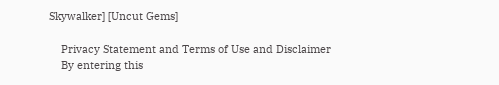Skywalker] [Uncut Gems]

    Privacy Statement and Terms of Use and Disclaimer
    By entering this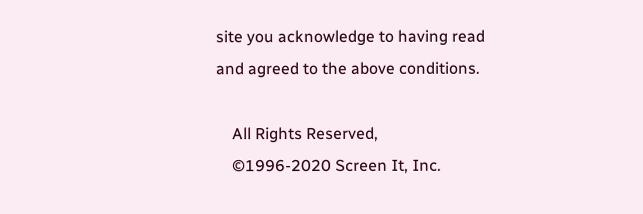site you acknowledge to having read and agreed to the above conditions.

    All Rights Reserved,
    ©1996-2020 Screen It, Inc.